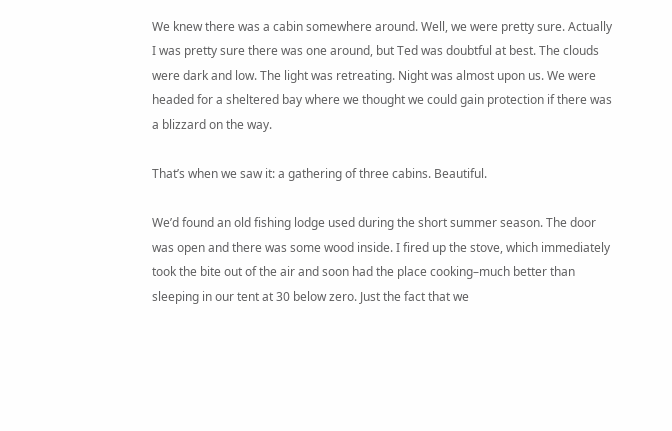We knew there was a cabin somewhere around. Well, we were pretty sure. Actually I was pretty sure there was one around, but Ted was doubtful at best. The clouds were dark and low. The light was retreating. Night was almost upon us. We were headed for a sheltered bay where we thought we could gain protection if there was a blizzard on the way.

That’s when we saw it: a gathering of three cabins. Beautiful.

We’d found an old fishing lodge used during the short summer season. The door was open and there was some wood inside. I fired up the stove, which immediately took the bite out of the air and soon had the place cooking–much better than sleeping in our tent at 30 below zero. Just the fact that we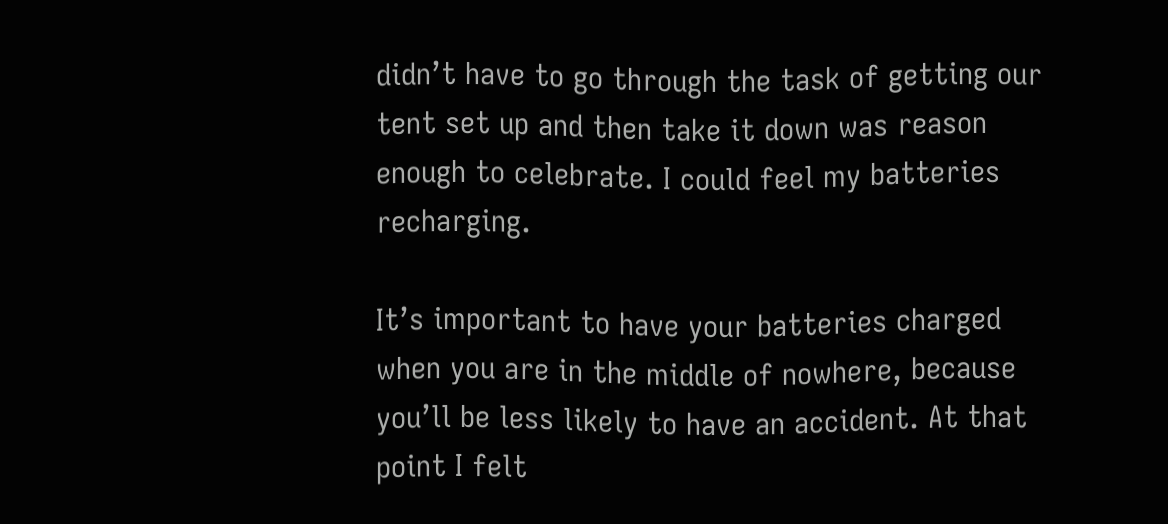didn’t have to go through the task of getting our tent set up and then take it down was reason enough to celebrate. I could feel my batteries recharging.

It’s important to have your batteries charged when you are in the middle of nowhere, because you’ll be less likely to have an accident. At that point I felt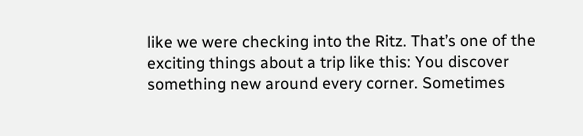like we were checking into the Ritz. That’s one of the exciting things about a trip like this: You discover something new around every corner. Sometimes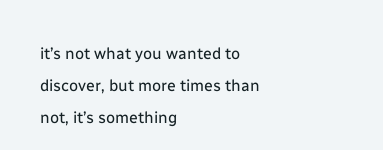it’s not what you wanted to discover, but more times than not, it’s something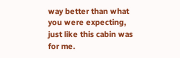way better than what you were expecting, just like this cabin was for me.